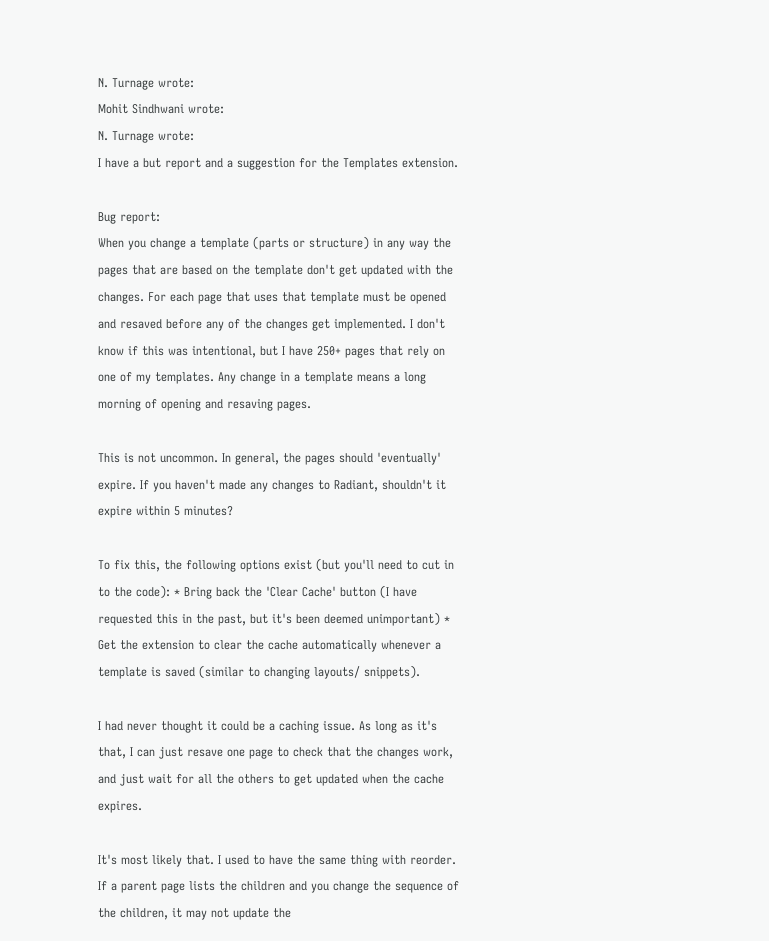N. Turnage wrote:
Mohit Sindhwani wrote:
N. Turnage wrote:
I have a but report and a suggestion for the Templates extension.

Bug report:
When you change a template (parts or structure) in any way the pages that are based on the template don't get updated with the changes. For each page that uses that template must be opened and resaved before any of the changes get implemented. I don't know if this was intentional, but I have 250+ pages that rely on one of my templates. Any change in a template means a long morning of opening and resaving pages.

This is not uncommon. In general, the pages should 'eventually' expire. If you haven't made any changes to Radiant, shouldn't it expire within 5 minutes?

To fix this, the following options exist (but you'll need to cut in to the code): * Bring back the 'Clear Cache' button (I have requested this in the past, but it's been deemed unimportant) * Get the extension to clear the cache automatically whenever a template is saved (similar to changing layouts/ snippets).

I had never thought it could be a caching issue. As long as it's that, I can just resave one page to check that the changes work, and just wait for all the others to get updated when the cache expires.

It's most likely that. I used to have the same thing with reorder. If a parent page lists the children and you change the sequence of the children, it may not update the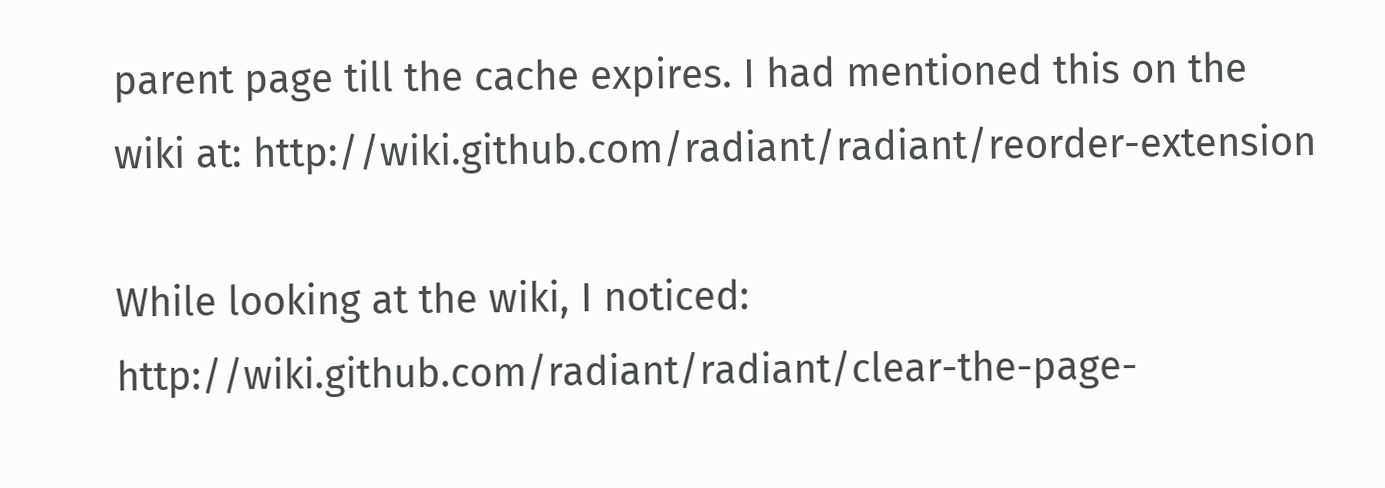parent page till the cache expires. I had mentioned this on the wiki at: http://wiki.github.com/radiant/radiant/reorder-extension

While looking at the wiki, I noticed: http://wiki.github.com/radiant/radiant/clear-the-page-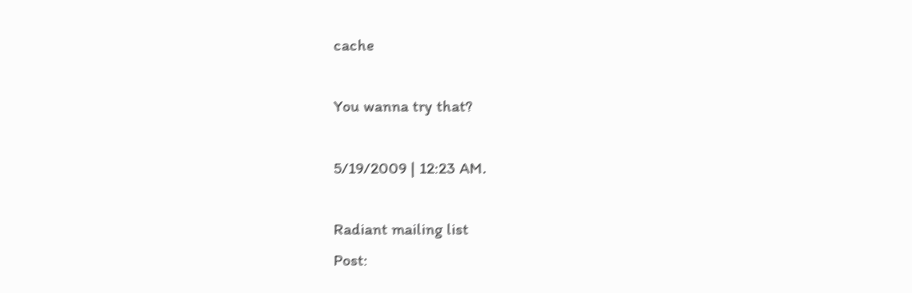cache

You wanna try that?

5/19/2009 | 12:23 AM.

Radiant mailing list
Post: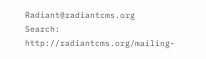Radiant@radiantcms.org
Search: http://radiantcms.org/mailing-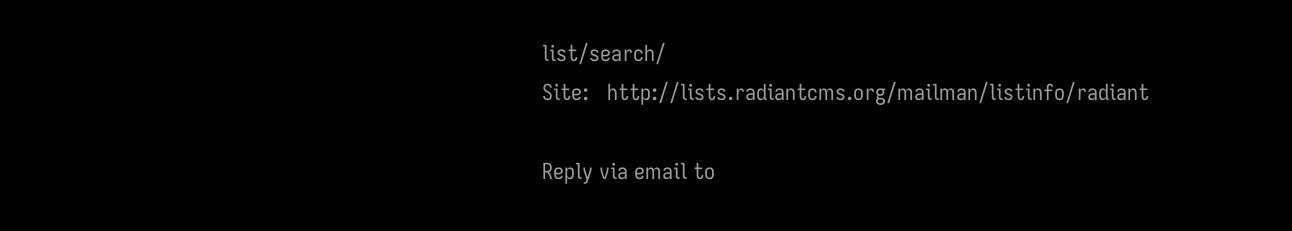list/search/
Site:   http://lists.radiantcms.org/mailman/listinfo/radiant

Reply via email to